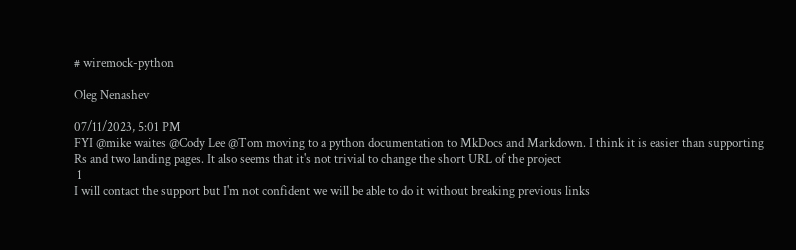# wiremock-python

Oleg Nenashev

07/11/2023, 5:01 PM
FYI @mike waites @Cody Lee @Tom moving to a python documentation to MkDocs and Markdown. I think it is easier than supporting Rs and two landing pages. It also seems that it's not trivial to change the short URL of the project
 1
I will contact the support but I'm not confident we will be able to do it without breaking previous links